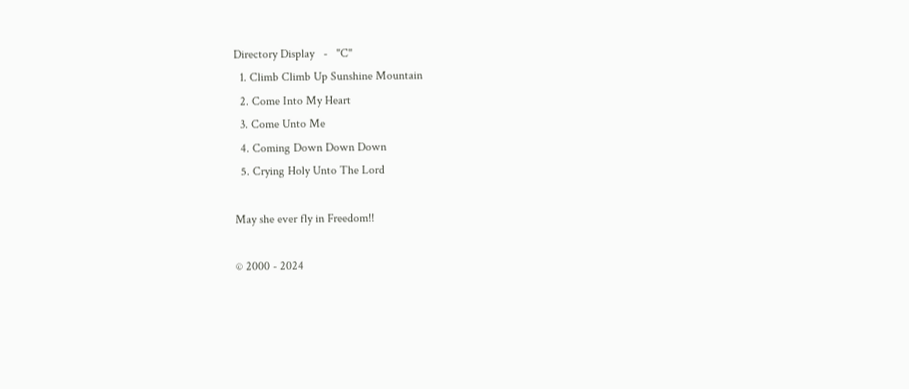Directory Display   -   "C"
  1. Climb Climb Up Sunshine Mountain
  2. Come Into My Heart
  3. Come Unto Me
  4. Coming Down Down Down
  5. Crying Holy Unto The Lord

May she ever fly in Freedom!!

© 2000 - 2024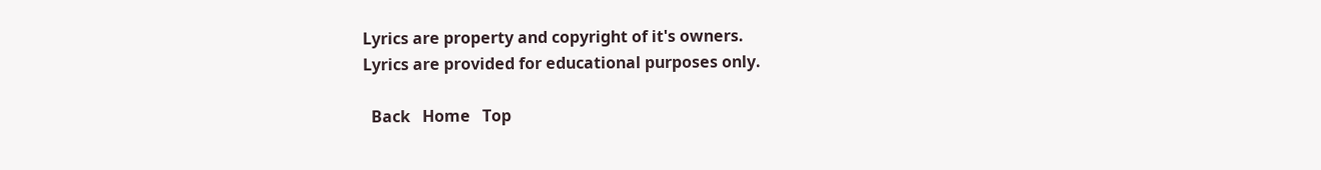Lyrics are property and copyright of it's owners.
Lyrics are provided for educational purposes only.

  Back   Home   Top